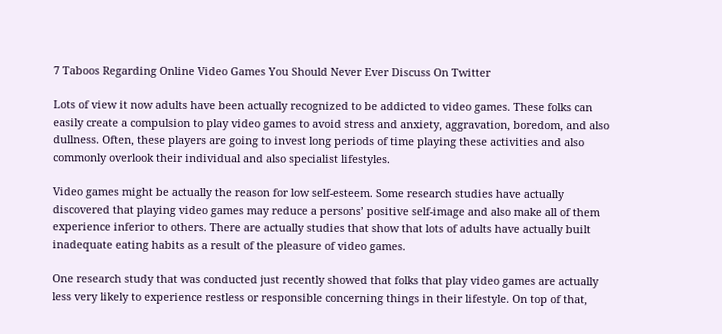7 Taboos Regarding Online Video Games You Should Never Ever Discuss On Twitter

Lots of view it now adults have been actually recognized to be addicted to video games. These folks can easily create a compulsion to play video games to avoid stress and anxiety, aggravation, boredom, and also dullness. Often, these players are going to invest long periods of time playing these activities and also commonly overlook their individual and also specialist lifestyles.

Video games might be actually the reason for low self-esteem. Some research studies have actually discovered that playing video games may reduce a persons’ positive self-image and also make all of them experience inferior to others. There are actually studies that show that lots of adults have actually built inadequate eating habits as a result of the pleasure of video games.

One research study that was conducted just recently showed that folks that play video games are actually less very likely to experience restless or responsible concerning things in their lifestyle. On top of that,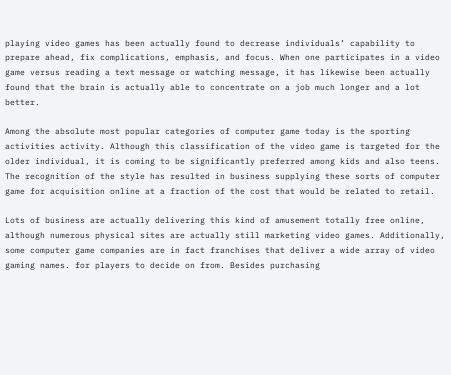playing video games has been actually found to decrease individuals’ capability to prepare ahead, fix complications, emphasis, and focus. When one participates in a video game versus reading a text message or watching message, it has likewise been actually found that the brain is actually able to concentrate on a job much longer and a lot better.

Among the absolute most popular categories of computer game today is the sporting activities activity. Although this classification of the video game is targeted for the older individual, it is coming to be significantly preferred among kids and also teens. The recognition of the style has resulted in business supplying these sorts of computer game for acquisition online at a fraction of the cost that would be related to retail.

Lots of business are actually delivering this kind of amusement totally free online, although numerous physical sites are actually still marketing video games. Additionally, some computer game companies are in fact franchises that deliver a wide array of video gaming names. for players to decide on from. Besides purchasing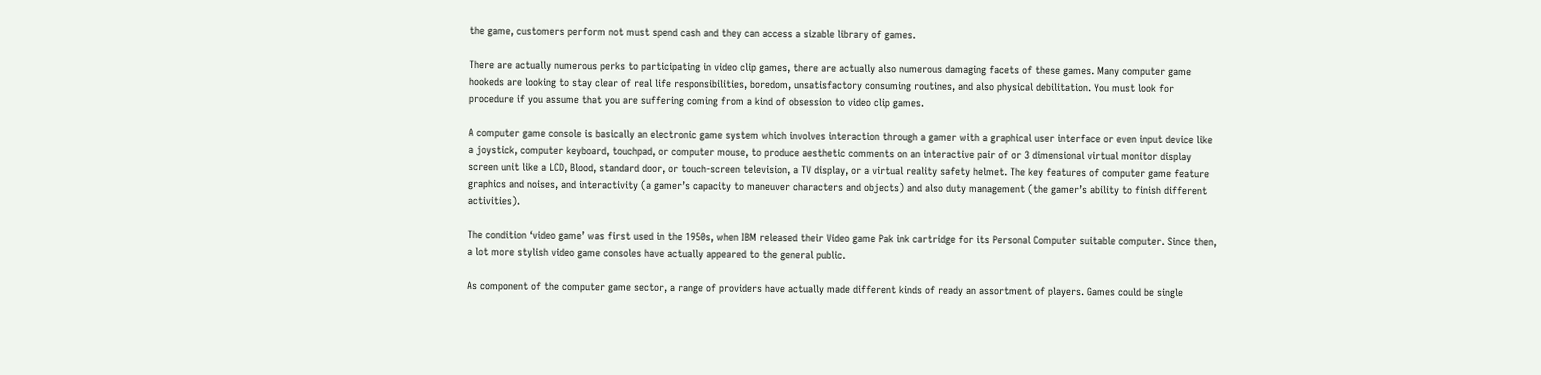the game, customers perform not must spend cash and they can access a sizable library of games.

There are actually numerous perks to participating in video clip games, there are actually also numerous damaging facets of these games. Many computer game hookeds are looking to stay clear of real life responsibilities, boredom, unsatisfactory consuming routines, and also physical debilitation. You must look for procedure if you assume that you are suffering coming from a kind of obsession to video clip games.

A computer game console is basically an electronic game system which involves interaction through a gamer with a graphical user interface or even input device like a joystick, computer keyboard, touchpad, or computer mouse, to produce aesthetic comments on an interactive pair of or 3 dimensional virtual monitor display screen unit like a LCD, Blood, standard door, or touch-screen television, a TV display, or a virtual reality safety helmet. The key features of computer game feature graphics and noises, and interactivity (a gamer’s capacity to maneuver characters and objects) and also duty management (the gamer’s ability to finish different activities).

The condition ‘video game’ was first used in the 1950s, when IBM released their Video game Pak ink cartridge for its Personal Computer suitable computer. Since then, a lot more stylish video game consoles have actually appeared to the general public.

As component of the computer game sector, a range of providers have actually made different kinds of ready an assortment of players. Games could be single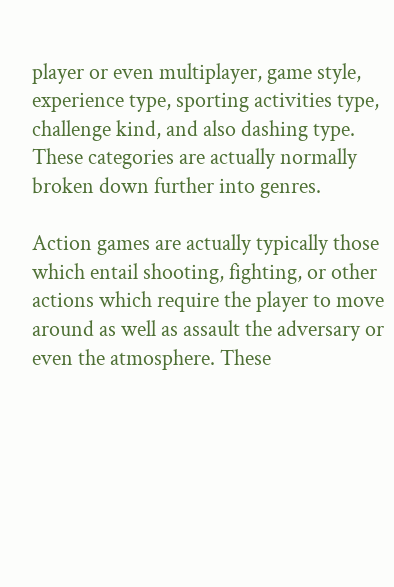player or even multiplayer, game style, experience type, sporting activities type, challenge kind, and also dashing type. These categories are actually normally broken down further into genres.

Action games are actually typically those which entail shooting, fighting, or other actions which require the player to move around as well as assault the adversary or even the atmosphere. These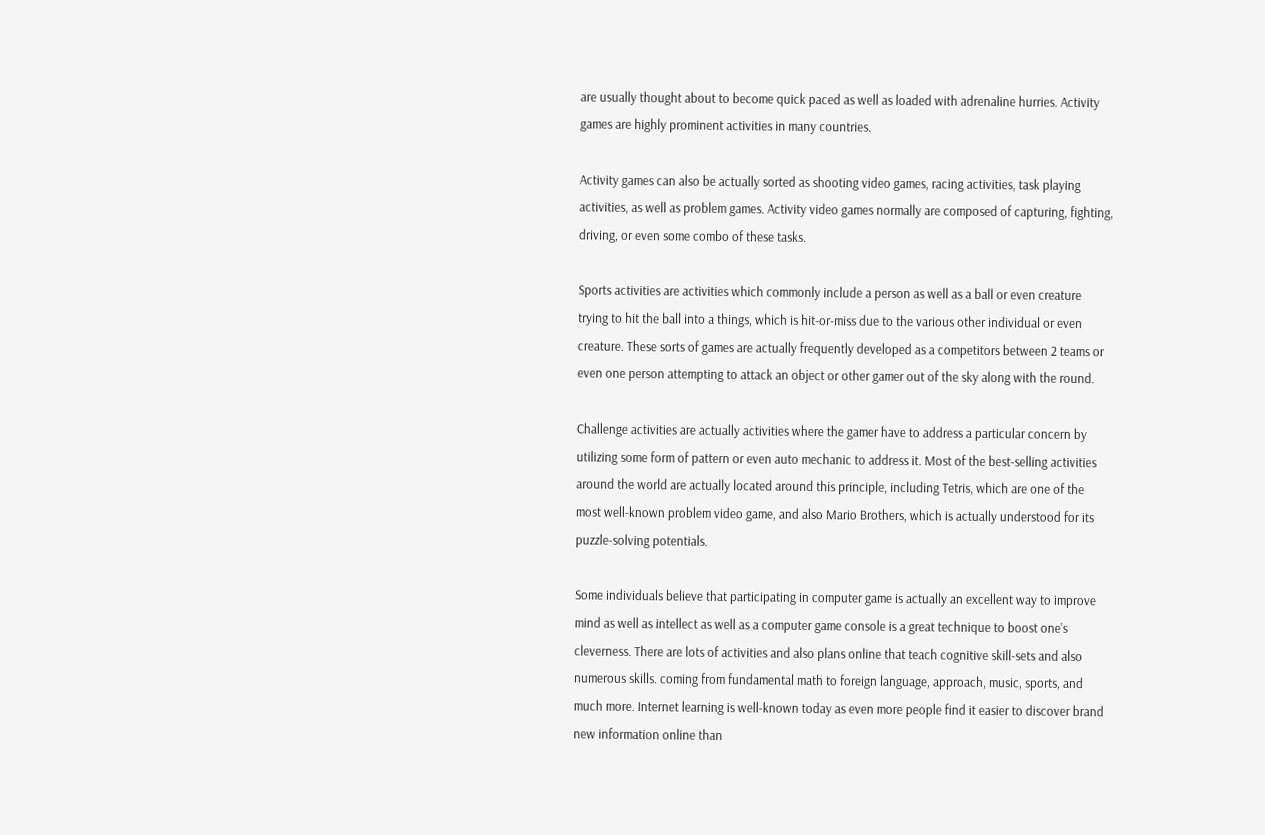are usually thought about to become quick paced as well as loaded with adrenaline hurries. Activity games are highly prominent activities in many countries.

Activity games can also be actually sorted as shooting video games, racing activities, task playing activities, as well as problem games. Activity video games normally are composed of capturing, fighting, driving, or even some combo of these tasks.

Sports activities are activities which commonly include a person as well as a ball or even creature trying to hit the ball into a things, which is hit-or-miss due to the various other individual or even creature. These sorts of games are actually frequently developed as a competitors between 2 teams or even one person attempting to attack an object or other gamer out of the sky along with the round.

Challenge activities are actually activities where the gamer have to address a particular concern by utilizing some form of pattern or even auto mechanic to address it. Most of the best-selling activities around the world are actually located around this principle, including Tetris, which are one of the most well-known problem video game, and also Mario Brothers, which is actually understood for its puzzle-solving potentials.

Some individuals believe that participating in computer game is actually an excellent way to improve mind as well as intellect as well as a computer game console is a great technique to boost one’s cleverness. There are lots of activities and also plans online that teach cognitive skill-sets and also numerous skills. coming from fundamental math to foreign language, approach, music, sports, and much more. Internet learning is well-known today as even more people find it easier to discover brand new information online than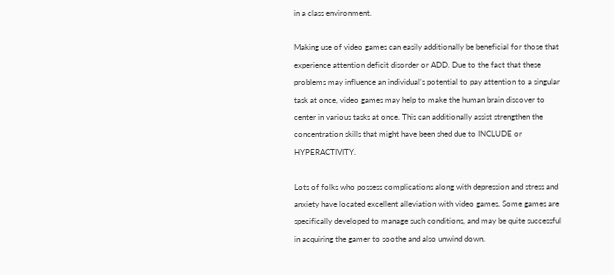in a class environment.

Making use of video games can easily additionally be beneficial for those that experience attention deficit disorder or ADD. Due to the fact that these problems may influence an individual’s potential to pay attention to a singular task at once, video games may help to make the human brain discover to center in various tasks at once. This can additionally assist strengthen the concentration skills that might have been shed due to INCLUDE or HYPERACTIVITY.

Lots of folks who possess complications along with depression and stress and anxiety have located excellent alleviation with video games. Some games are specifically developed to manage such conditions, and may be quite successful in acquiring the gamer to soothe and also unwind down.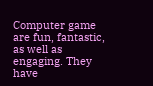Computer game are fun, fantastic, as well as engaging. They have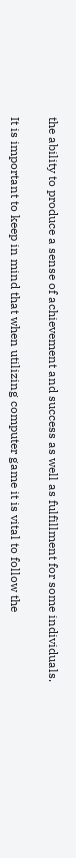the ability to produce a sense of achievement and success as well as fulfillment for some individuals.

It is important to keep in mind that when utilizing computer game it is vital to follow the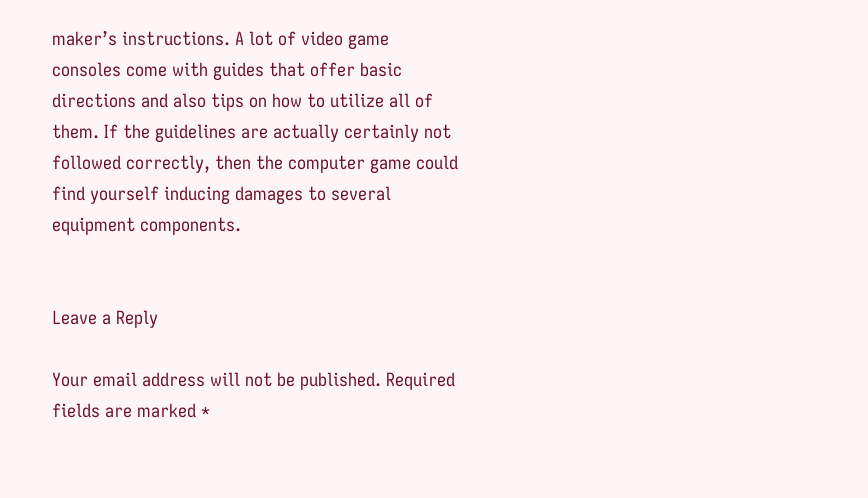maker’s instructions. A lot of video game consoles come with guides that offer basic directions and also tips on how to utilize all of them. If the guidelines are actually certainly not followed correctly, then the computer game could find yourself inducing damages to several equipment components.


Leave a Reply

Your email address will not be published. Required fields are marked *